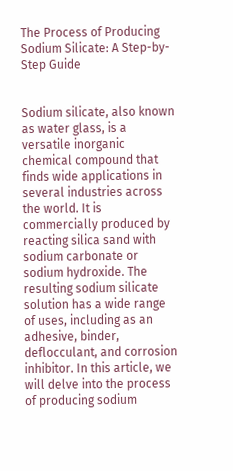The Process of Producing Sodium Silicate: A Step-by-Step Guide


Sodium silicate, also known as water glass, is a versatile inorganic chemical compound that finds wide applications in several industries across the world. It is commercially produced by reacting silica sand with sodium carbonate or sodium hydroxide. The resulting sodium silicate solution has a wide range of uses, including as an adhesive, binder, deflocculant, and corrosion inhibitor. In this article, we will delve into the process of producing sodium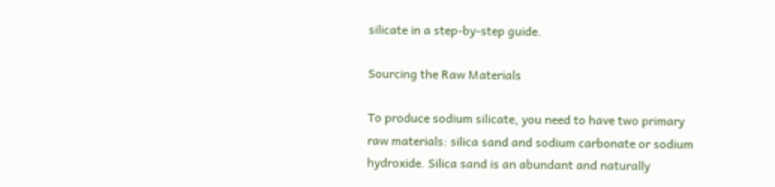silicate in a step-by-step guide.

Sourcing the Raw Materials

To produce sodium silicate, you need to have two primary raw materials: silica sand and sodium carbonate or sodium hydroxide. Silica sand is an abundant and naturally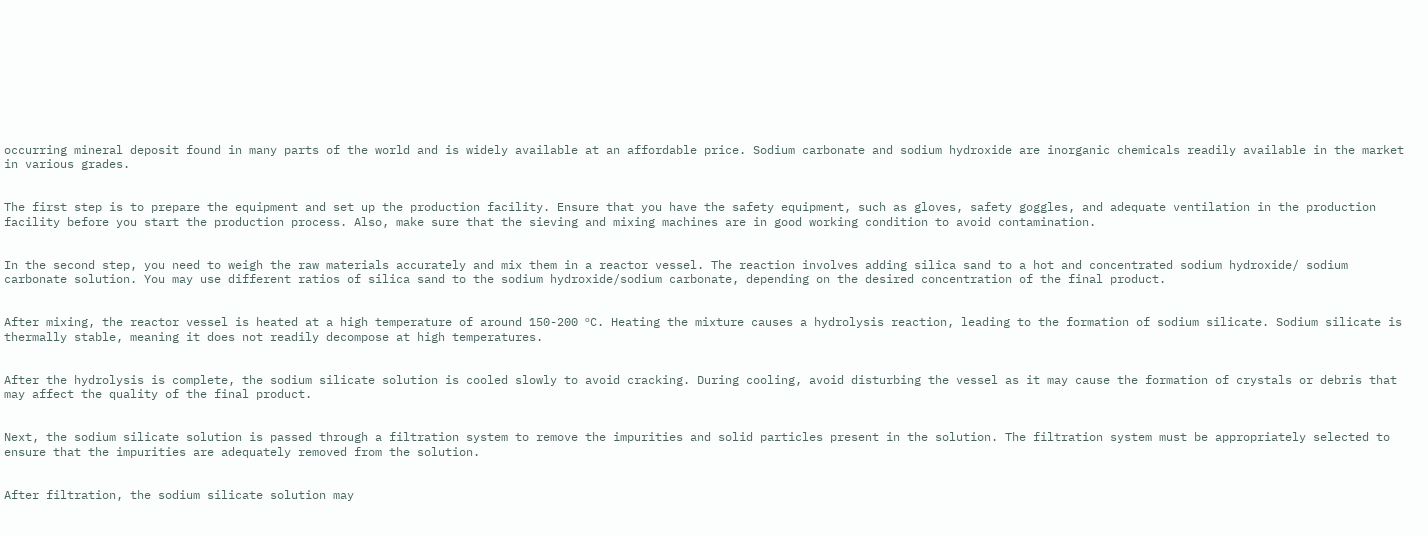occurring mineral deposit found in many parts of the world and is widely available at an affordable price. Sodium carbonate and sodium hydroxide are inorganic chemicals readily available in the market in various grades.


The first step is to prepare the equipment and set up the production facility. Ensure that you have the safety equipment, such as gloves, safety goggles, and adequate ventilation in the production facility before you start the production process. Also, make sure that the sieving and mixing machines are in good working condition to avoid contamination.


In the second step, you need to weigh the raw materials accurately and mix them in a reactor vessel. The reaction involves adding silica sand to a hot and concentrated sodium hydroxide/ sodium carbonate solution. You may use different ratios of silica sand to the sodium hydroxide/sodium carbonate, depending on the desired concentration of the final product.


After mixing, the reactor vessel is heated at a high temperature of around 150-200 ᵒC. Heating the mixture causes a hydrolysis reaction, leading to the formation of sodium silicate. Sodium silicate is thermally stable, meaning it does not readily decompose at high temperatures.


After the hydrolysis is complete, the sodium silicate solution is cooled slowly to avoid cracking. During cooling, avoid disturbing the vessel as it may cause the formation of crystals or debris that may affect the quality of the final product.


Next, the sodium silicate solution is passed through a filtration system to remove the impurities and solid particles present in the solution. The filtration system must be appropriately selected to ensure that the impurities are adequately removed from the solution.


After filtration, the sodium silicate solution may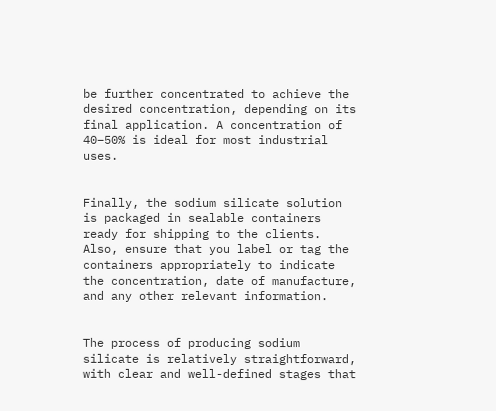be further concentrated to achieve the desired concentration, depending on its final application. A concentration of 40–50% is ideal for most industrial uses.


Finally, the sodium silicate solution is packaged in sealable containers ready for shipping to the clients. Also, ensure that you label or tag the containers appropriately to indicate the concentration, date of manufacture, and any other relevant information.


The process of producing sodium silicate is relatively straightforward, with clear and well-defined stages that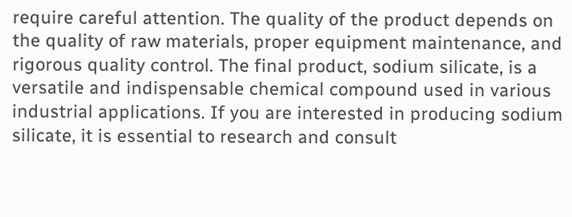require careful attention. The quality of the product depends on the quality of raw materials, proper equipment maintenance, and rigorous quality control. The final product, sodium silicate, is a versatile and indispensable chemical compound used in various industrial applications. If you are interested in producing sodium silicate, it is essential to research and consult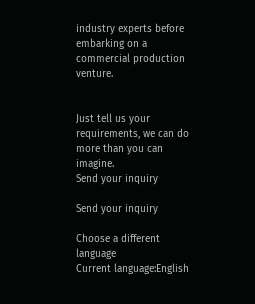industry experts before embarking on a commercial production venture.


Just tell us your requirements, we can do more than you can imagine.
Send your inquiry

Send your inquiry

Choose a different language
Current language:English